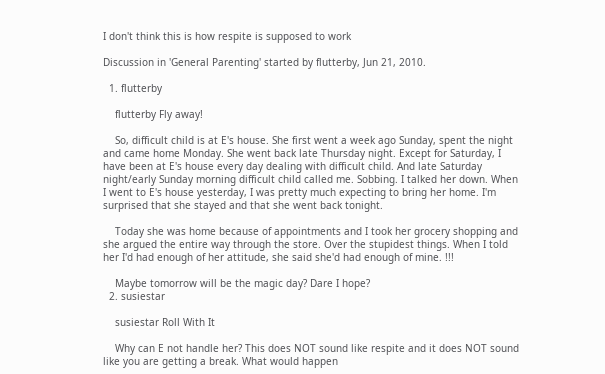I don't think this is how respite is supposed to work

Discussion in 'General Parenting' started by flutterby, Jun 21, 2010.

  1. flutterby

    flutterby Fly away!

    So, difficult child is at E's house. She first went a week ago Sunday, spent the night and came home Monday. She went back late Thursday night. Except for Saturday, I have been at E's house every day dealing with difficult child. And late Saturday night/early Sunday morning difficult child called me. Sobbing. I talked her down. When I went to E's house yesterday, I was pretty much expecting to bring her home. I'm surprised that she stayed and that she went back tonight.

    Today she was home because of appointments and I took her grocery shopping and she argued the entire way through the store. Over the stupidest things. When I told her I'd had enough of her attitude, she said she'd had enough of mine. !!!

    Maybe tomorrow will be the magic day? Dare I hope?
  2. susiestar

    susiestar Roll With It

    Why can E not handle her? This does NOT sound like respite and it does NOT sound like you are getting a break. What would happen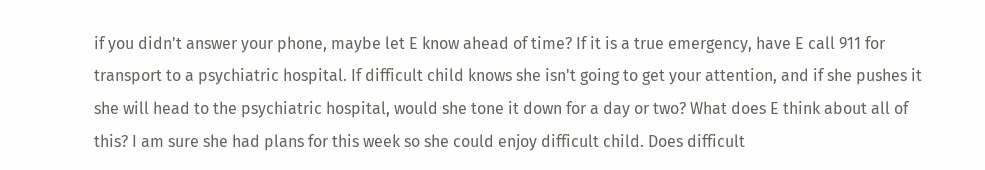if you didn't answer your phone, maybe let E know ahead of time? If it is a true emergency, have E call 911 for transport to a psychiatric hospital. If difficult child knows she isn't going to get your attention, and if she pushes it she will head to the psychiatric hospital, would she tone it down for a day or two? What does E think about all of this? I am sure she had plans for this week so she could enjoy difficult child. Does difficult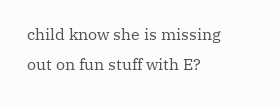child know she is missing out on fun stuff with E?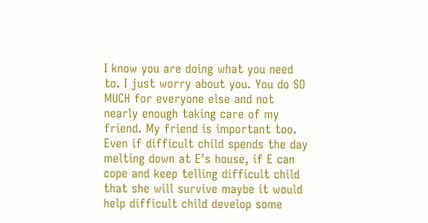I know you are doing what you need to. I just worry about you. You do SO MUCH for everyone else and not nearly enough taking care of my friend. My friend is important too. Even if difficult child spends the day melting down at E's house, if E can cope and keep telling difficult child that she will survive maybe it would help difficult child develop some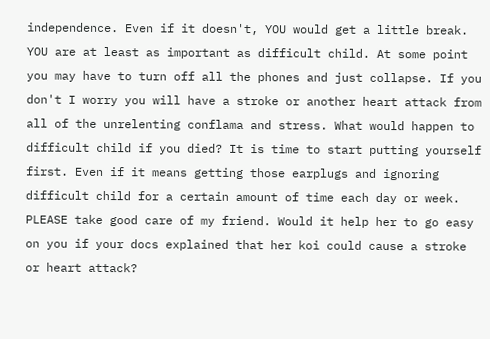independence. Even if it doesn't, YOU would get a little break. YOU are at least as important as difficult child. At some point you may have to turn off all the phones and just collapse. If you don't I worry you will have a stroke or another heart attack from all of the unrelenting conflama and stress. What would happen to difficult child if you died? It is time to start putting yourself first. Even if it means getting those earplugs and ignoring difficult child for a certain amount of time each day or week. PLEASE take good care of my friend. Would it help her to go easy on you if your docs explained that her koi could cause a stroke or heart attack?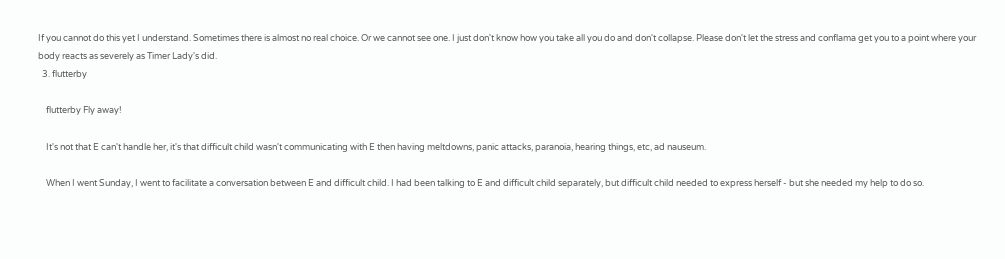If you cannot do this yet I understand. Sometimes there is almost no real choice. Or we cannot see one. I just don't know how you take all you do and don't collapse. Please don't let the stress and conflama get you to a point where your body reacts as severely as Timer Lady's did.
  3. flutterby

    flutterby Fly away!

    It's not that E can't handle her, it's that difficult child wasn't communicating with E then having meltdowns, panic attacks, paranoia, hearing things, etc, ad nauseum.

    When I went Sunday, I went to facilitate a conversation between E and difficult child. I had been talking to E and difficult child separately, but difficult child needed to express herself - but she needed my help to do so.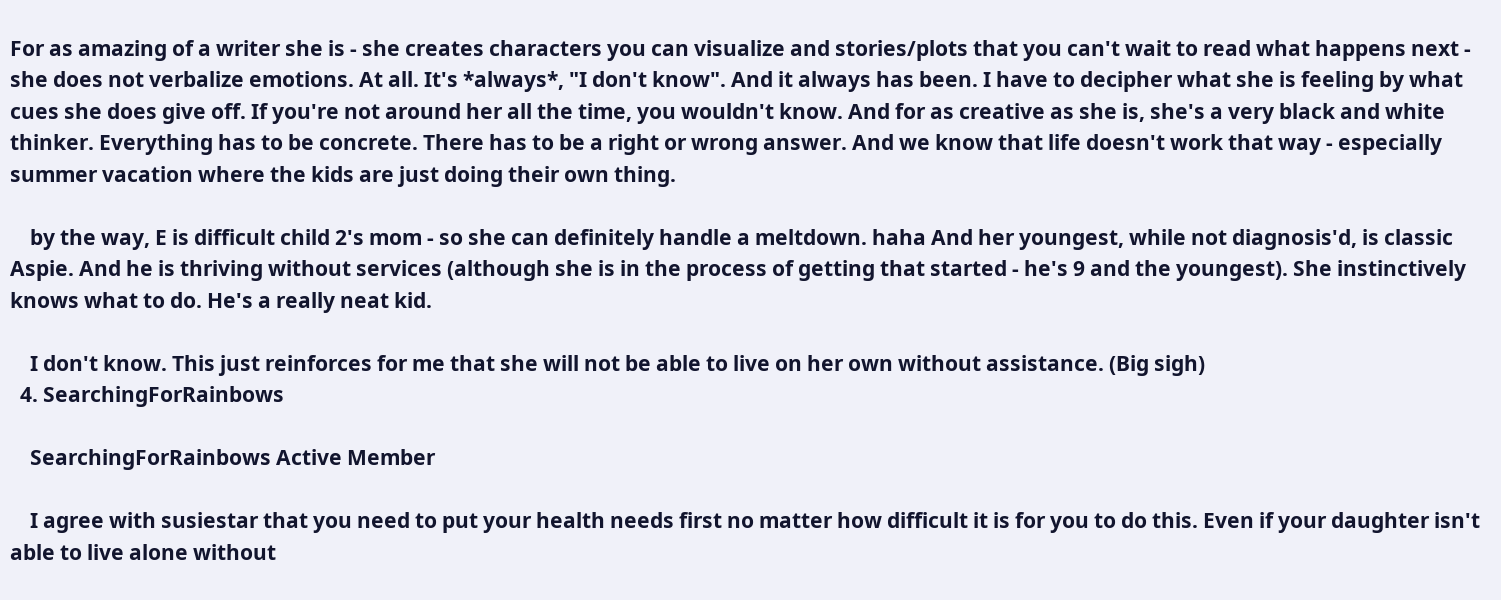For as amazing of a writer she is - she creates characters you can visualize and stories/plots that you can't wait to read what happens next - she does not verbalize emotions. At all. It's *always*, "I don't know". And it always has been. I have to decipher what she is feeling by what cues she does give off. If you're not around her all the time, you wouldn't know. And for as creative as she is, she's a very black and white thinker. Everything has to be concrete. There has to be a right or wrong answer. And we know that life doesn't work that way - especially summer vacation where the kids are just doing their own thing.

    by the way, E is difficult child 2's mom - so she can definitely handle a meltdown. haha And her youngest, while not diagnosis'd, is classic Aspie. And he is thriving without services (although she is in the process of getting that started - he's 9 and the youngest). She instinctively knows what to do. He's a really neat kid.

    I don't know. This just reinforces for me that she will not be able to live on her own without assistance. (Big sigh)
  4. SearchingForRainbows

    SearchingForRainbows Active Member

    I agree with susiestar that you need to put your health needs first no matter how difficult it is for you to do this. Even if your daughter isn't able to live alone without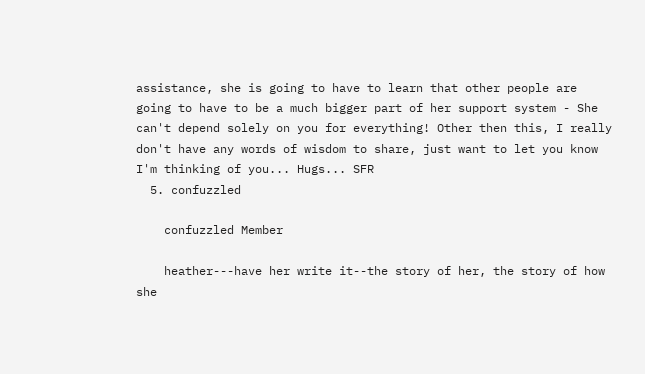assistance, she is going to have to learn that other people are going to have to be a much bigger part of her support system - She can't depend solely on you for everything! Other then this, I really don't have any words of wisdom to share, just want to let you know I'm thinking of you... Hugs... SFR
  5. confuzzled

    confuzzled Member

    heather---have her write it--the story of her, the story of how she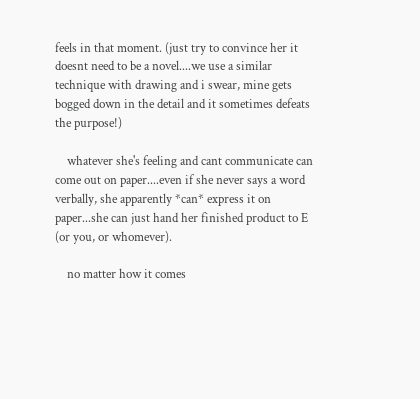feels in that moment. (just try to convince her it doesnt need to be a novel....we use a similar technique with drawing and i swear, mine gets bogged down in the detail and it sometimes defeats the purpose!)

    whatever she's feeling and cant communicate can come out on paper....even if she never says a word verbally, she apparently *can* express it on paper...she can just hand her finished product to E (or you, or whomever).

    no matter how it comes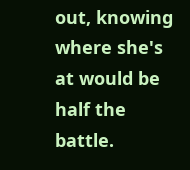out, knowing where she's at would be half the battle.